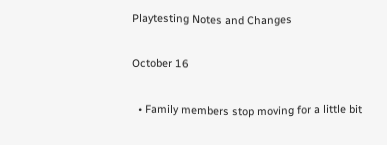Playtesting Notes and Changes

October 16

  • Family members stop moving for a little bit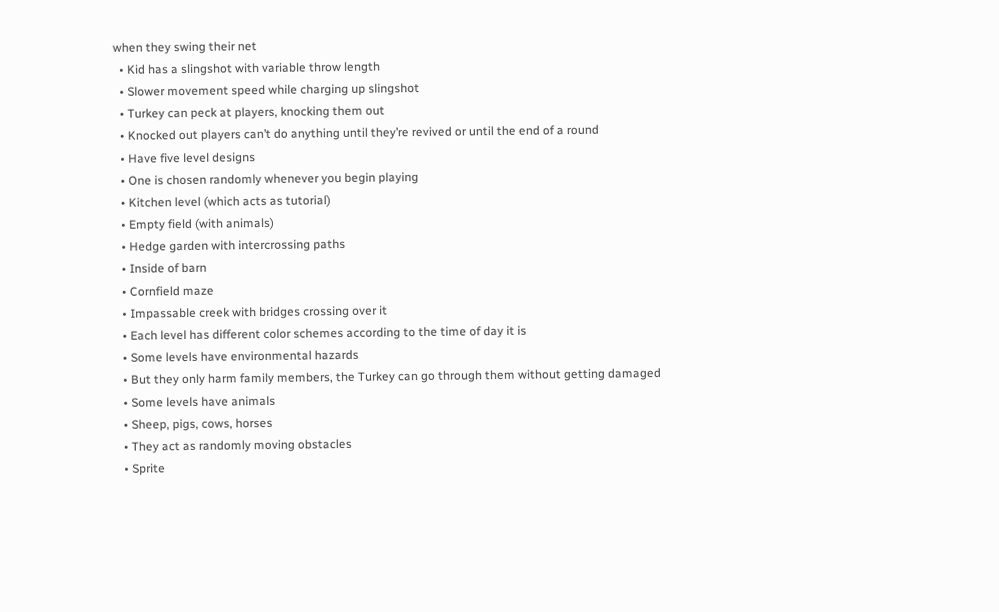when they swing their net
  • Kid has a slingshot with variable throw length
  • Slower movement speed while charging up slingshot
  • Turkey can peck at players, knocking them out
  • Knocked out players can’t do anything until they’re revived or until the end of a round
  • Have five level designs
  • One is chosen randomly whenever you begin playing
  • Kitchen level (which acts as tutorial)
  • Empty field (with animals)
  • Hedge garden with intercrossing paths
  • Inside of barn
  • Cornfield maze
  • Impassable creek with bridges crossing over it
  • Each level has different color schemes according to the time of day it is
  • Some levels have environmental hazards
  • But they only harm family members, the Turkey can go through them without getting damaged
  • Some levels have animals
  • Sheep, pigs, cows, horses
  • They act as randomly moving obstacles
  • Sprite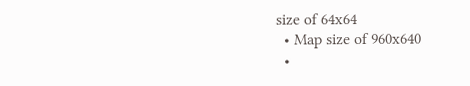size of 64x64
  • Map size of 960x640
  •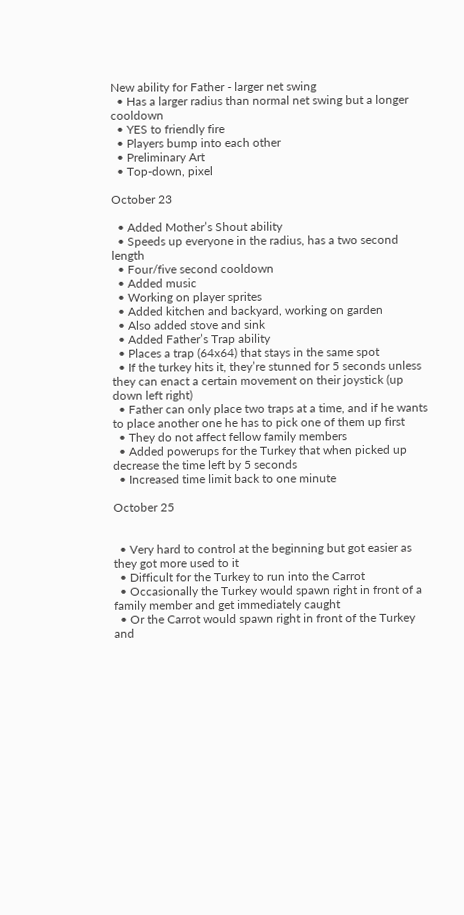New ability for Father - larger net swing
  • Has a larger radius than normal net swing but a longer cooldown
  • YES to friendly fire
  • Players bump into each other
  • Preliminary Art
  • Top-down, pixel

October 23

  • Added Mother’s Shout ability
  • Speeds up everyone in the radius, has a two second length
  • Four/five second cooldown
  • Added music
  • Working on player sprites
  • Added kitchen and backyard, working on garden
  • Also added stove and sink
  • Added Father’s Trap ability
  • Places a trap (64x64) that stays in the same spot
  • If the turkey hits it, they’re stunned for 5 seconds unless they can enact a certain movement on their joystick (up down left right)
  • Father can only place two traps at a time, and if he wants to place another one he has to pick one of them up first
  • They do not affect fellow family members
  • Added powerups for the Turkey that when picked up decrease the time left by 5 seconds
  • Increased time limit back to one minute

October 25


  • Very hard to control at the beginning but got easier as they got more used to it
  • Difficult for the Turkey to run into the Carrot
  • Occasionally the Turkey would spawn right in front of a family member and get immediately caught
  • Or the Carrot would spawn right in front of the Turkey and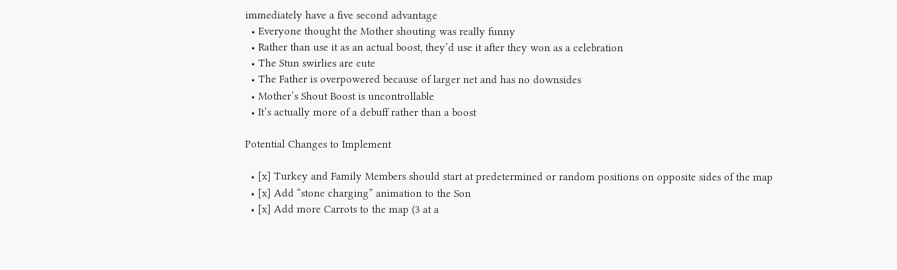immediately have a five second advantage
  • Everyone thought the Mother shouting was really funny
  • Rather than use it as an actual boost, they’d use it after they won as a celebration
  • The Stun swirlies are cute
  • The Father is overpowered because of larger net and has no downsides
  • Mother’s Shout Boost is uncontrollable
  • It’s actually more of a debuff rather than a boost

Potential Changes to Implement

  • [x] Turkey and Family Members should start at predetermined or random positions on opposite sides of the map
  • [x] Add “stone charging” animation to the Son
  • [x] Add more Carrots to the map (3 at a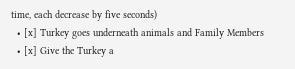time, each decrease by five seconds)
  • [x] Turkey goes underneath animals and Family Members
  • [x] Give the Turkey a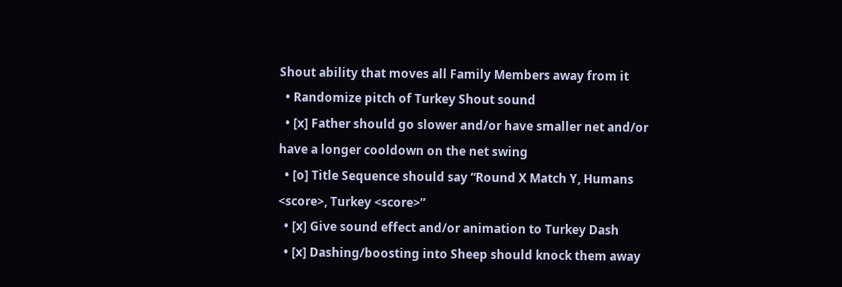Shout ability that moves all Family Members away from it
  • Randomize pitch of Turkey Shout sound
  • [x] Father should go slower and/or have smaller net and/or have a longer cooldown on the net swing
  • [o] Title Sequence should say “Round X Match Y, Humans <score>, Turkey <score>”
  • [x] Give sound effect and/or animation to Turkey Dash
  • [x] Dashing/boosting into Sheep should knock them away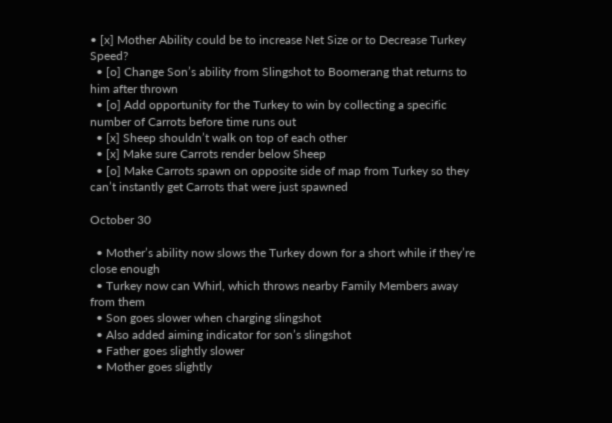• [x] Mother Ability could be to increase Net Size or to Decrease Turkey Speed?
  • [o] Change Son’s ability from Slingshot to Boomerang that returns to him after thrown
  • [o] Add opportunity for the Turkey to win by collecting a specific number of Carrots before time runs out
  • [x] Sheep shouldn’t walk on top of each other
  • [x] Make sure Carrots render below Sheep
  • [o] Make Carrots spawn on opposite side of map from Turkey so they can’t instantly get Carrots that were just spawned

October 30

  • Mother’s ability now slows the Turkey down for a short while if they’re close enough
  • Turkey now can Whirl, which throws nearby Family Members away from them
  • Son goes slower when charging slingshot
  • Also added aiming indicator for son’s slingshot
  • Father goes slightly slower
  • Mother goes slightly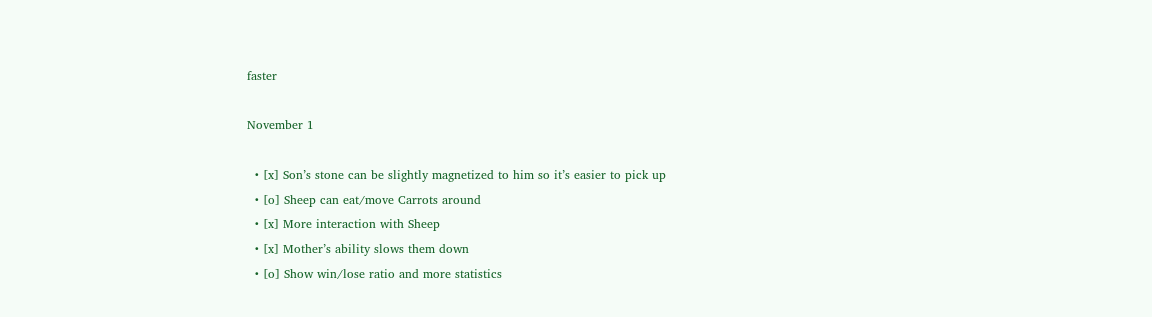faster

November 1

  • [x] Son’s stone can be slightly magnetized to him so it’s easier to pick up
  • [o] Sheep can eat/move Carrots around
  • [x] More interaction with Sheep
  • [x] Mother’s ability slows them down
  • [o] Show win/lose ratio and more statistics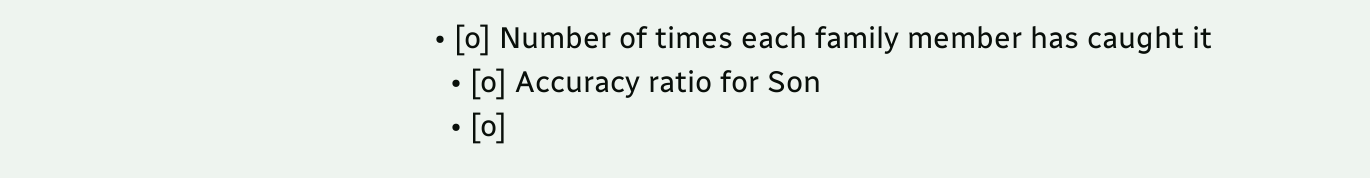• [o] Number of times each family member has caught it
  • [o] Accuracy ratio for Son
  • [o]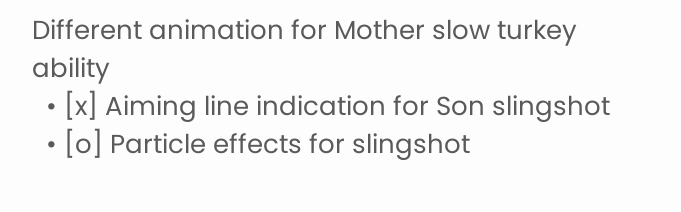Different animation for Mother slow turkey ability
  • [x] Aiming line indication for Son slingshot
  • [o] Particle effects for slingshot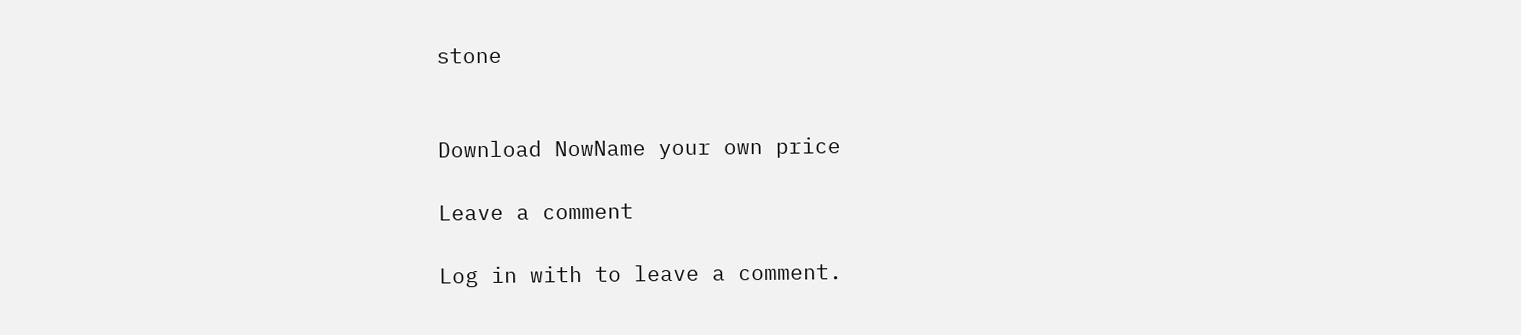stone


Download NowName your own price

Leave a comment

Log in with to leave a comment.